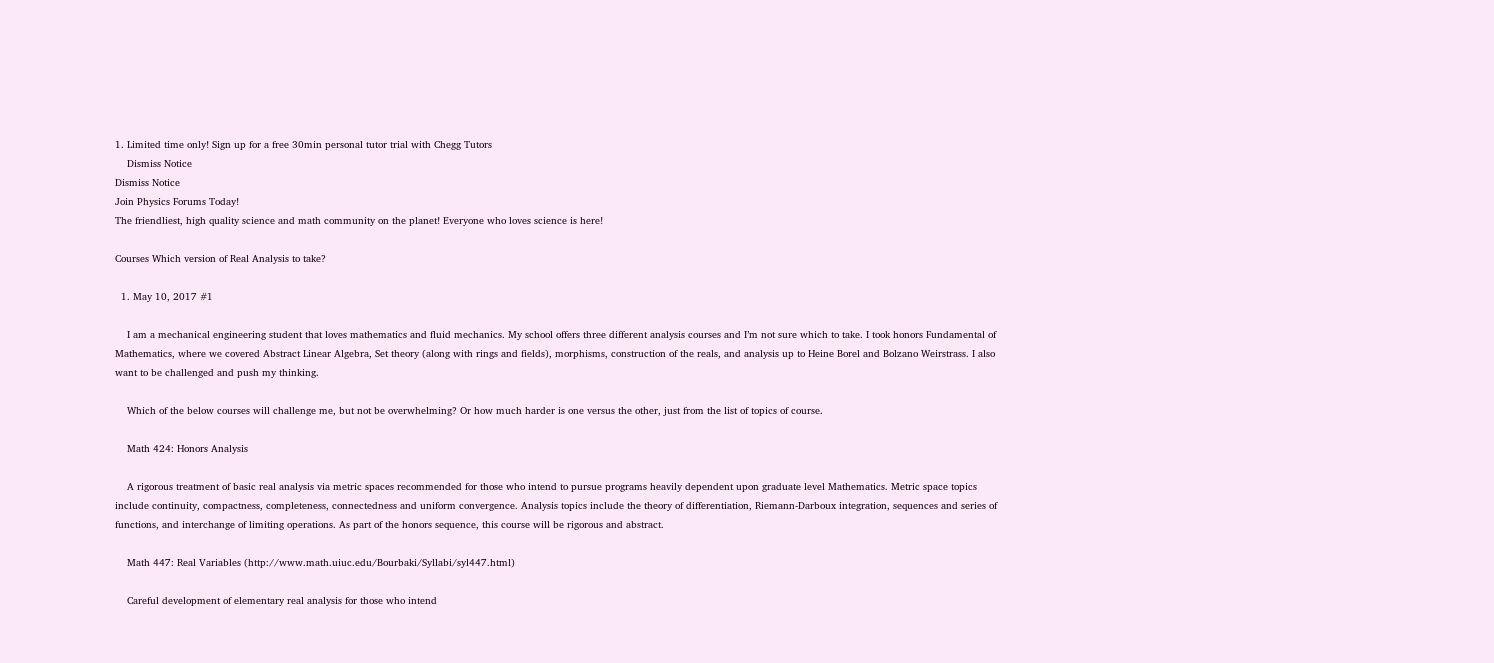1. Limited time only! Sign up for a free 30min personal tutor trial with Chegg Tutors
    Dismiss Notice
Dismiss Notice
Join Physics Forums Today!
The friendliest, high quality science and math community on the planet! Everyone who loves science is here!

Courses Which version of Real Analysis to take?

  1. May 10, 2017 #1

    I am a mechanical engineering student that loves mathematics and fluid mechanics. My school offers three different analysis courses and I’m not sure which to take. I took honors Fundamental of Mathematics, where we covered Abstract Linear Algebra, Set theory (along with rings and fields), morphisms, construction of the reals, and analysis up to Heine Borel and Bolzano Weirstrass. I also want to be challenged and push my thinking.

    Which of the below courses will challenge me, but not be overwhelming? Or how much harder is one versus the other, just from the list of topics of course.

    Math 424: Honors Analysis

    A rigorous treatment of basic real analysis via metric spaces recommended for those who intend to pursue programs heavily dependent upon graduate level Mathematics. Metric space topics include continuity, compactness, completeness, connectedness and uniform convergence. Analysis topics include the theory of differentiation, Riemann-Darboux integration, sequences and series of functions, and interchange of limiting operations. As part of the honors sequence, this course will be rigorous and abstract.

    Math 447: Real Variables (http://www.math.uiuc.edu/Bourbaki/Syllabi/syl447.html)

    Careful development of elementary real analysis for those who intend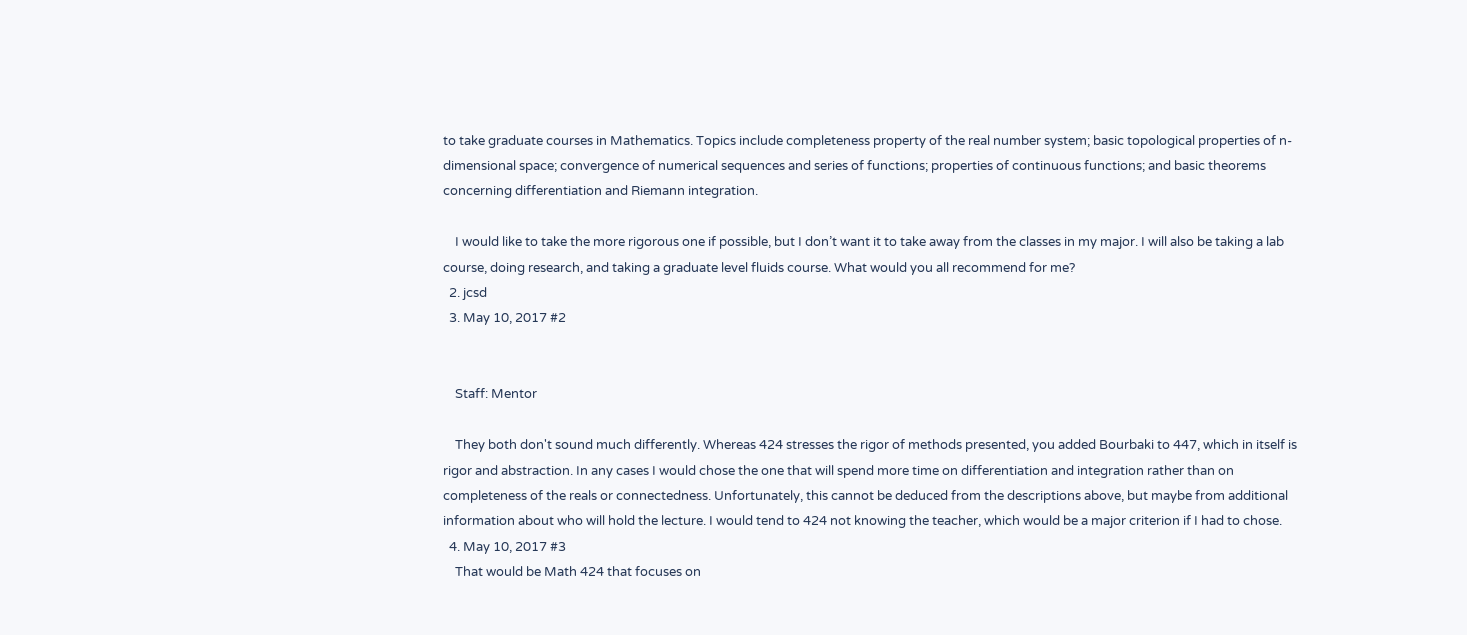to take graduate courses in Mathematics. Topics include completeness property of the real number system; basic topological properties of n-dimensional space; convergence of numerical sequences and series of functions; properties of continuous functions; and basic theorems concerning differentiation and Riemann integration.

    I would like to take the more rigorous one if possible, but I don’t want it to take away from the classes in my major. I will also be taking a lab course, doing research, and taking a graduate level fluids course. What would you all recommend for me?
  2. jcsd
  3. May 10, 2017 #2


    Staff: Mentor

    They both don't sound much differently. Whereas 424 stresses the rigor of methods presented, you added Bourbaki to 447, which in itself is rigor and abstraction. In any cases I would chose the one that will spend more time on differentiation and integration rather than on completeness of the reals or connectedness. Unfortunately, this cannot be deduced from the descriptions above, but maybe from additional information about who will hold the lecture. I would tend to 424 not knowing the teacher, which would be a major criterion if I had to chose.
  4. May 10, 2017 #3
    That would be Math 424 that focuses on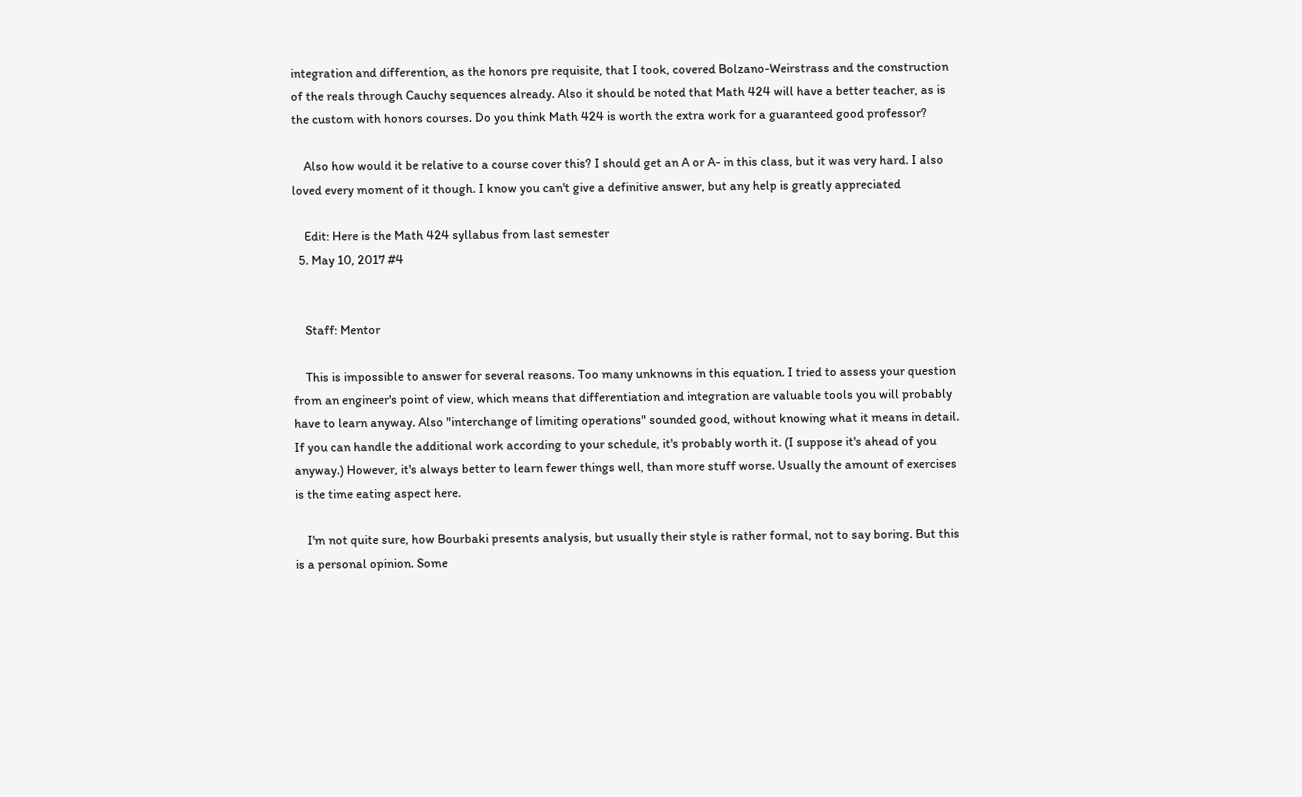integration and differention, as the honors pre requisite, that I took, covered Bolzano-Weirstrass and the construction of the reals through Cauchy sequences already. Also it should be noted that Math 424 will have a better teacher, as is the custom with honors courses. Do you think Math 424 is worth the extra work for a guaranteed good professor?

    Also how would it be relative to a course cover this? I should get an A or A- in this class, but it was very hard. I also loved every moment of it though. I know you can't give a definitive answer, but any help is greatly appreciated

    Edit: Here is the Math 424 syllabus from last semester
  5. May 10, 2017 #4


    Staff: Mentor

    This is impossible to answer for several reasons. Too many unknowns in this equation. I tried to assess your question from an engineer's point of view, which means that differentiation and integration are valuable tools you will probably have to learn anyway. Also "interchange of limiting operations" sounded good, without knowing what it means in detail. If you can handle the additional work according to your schedule, it's probably worth it. (I suppose it's ahead of you anyway.) However, it's always better to learn fewer things well, than more stuff worse. Usually the amount of exercises is the time eating aspect here.

    I'm not quite sure, how Bourbaki presents analysis, but usually their style is rather formal, not to say boring. But this is a personal opinion. Some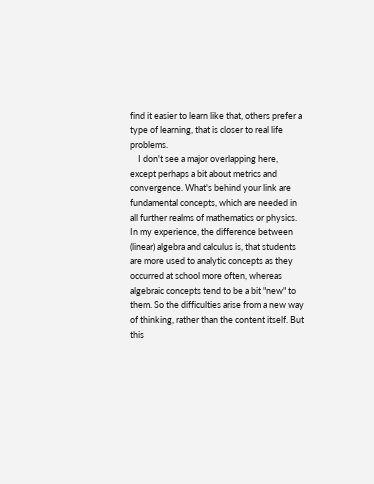find it easier to learn like that, others prefer a type of learning, that is closer to real life problems.
    I don't see a major overlapping here, except perhaps a bit about metrics and convergence. What's behind your link are fundamental concepts, which are needed in all further realms of mathematics or physics. In my experience, the difference between (linear) algebra and calculus is, that students are more used to analytic concepts as they occurred at school more often, whereas algebraic concepts tend to be a bit "new" to them. So the difficulties arise from a new way of thinking, rather than the content itself. But this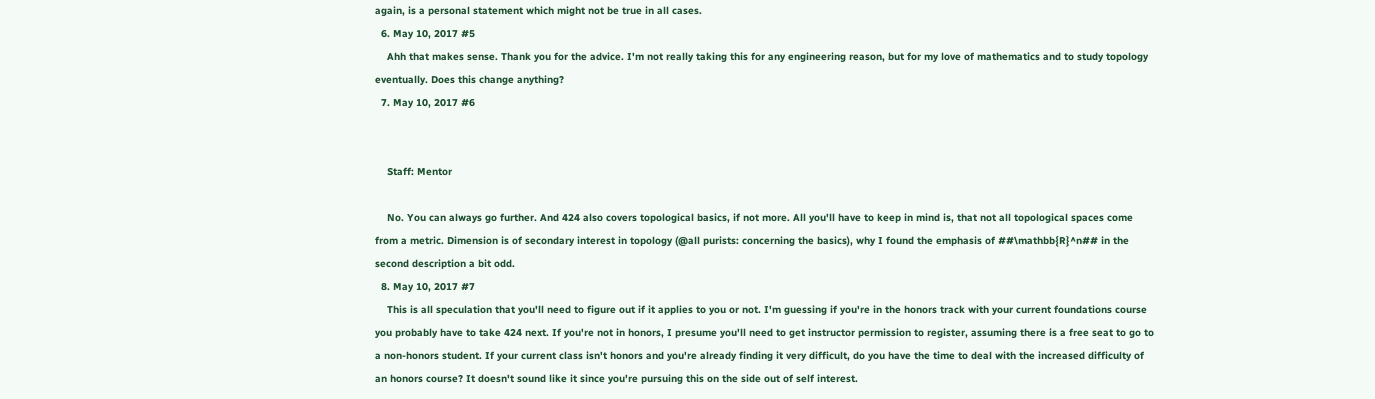again, is a personal statement which might not be true in all cases.
  6. May 10, 2017 #5
    Ahh that makes sense. Thank you for the advice. I'm not really taking this for any engineering reason, but for my love of mathematics and to study topology eventually. Does this change anything?
  7. May 10, 2017 #6


    Staff: Mentor

    No. You can always go further. And 424 also covers topological basics, if not more. All you'll have to keep in mind is, that not all topological spaces come from a metric. Dimension is of secondary interest in topology (@all purists: concerning the basics), why I found the emphasis of ##\mathbb{R}^n## in the second description a bit odd.
  8. May 10, 2017 #7
    This is all speculation that you'll need to figure out if it applies to you or not. I'm guessing if you're in the honors track with your current foundations course you probably have to take 424 next. If you're not in honors, I presume you'll need to get instructor permission to register, assuming there is a free seat to go to a non-honors student. If your current class isn't honors and you're already finding it very difficult, do you have the time to deal with the increased difficulty of an honors course? It doesn't sound like it since you're pursuing this on the side out of self interest.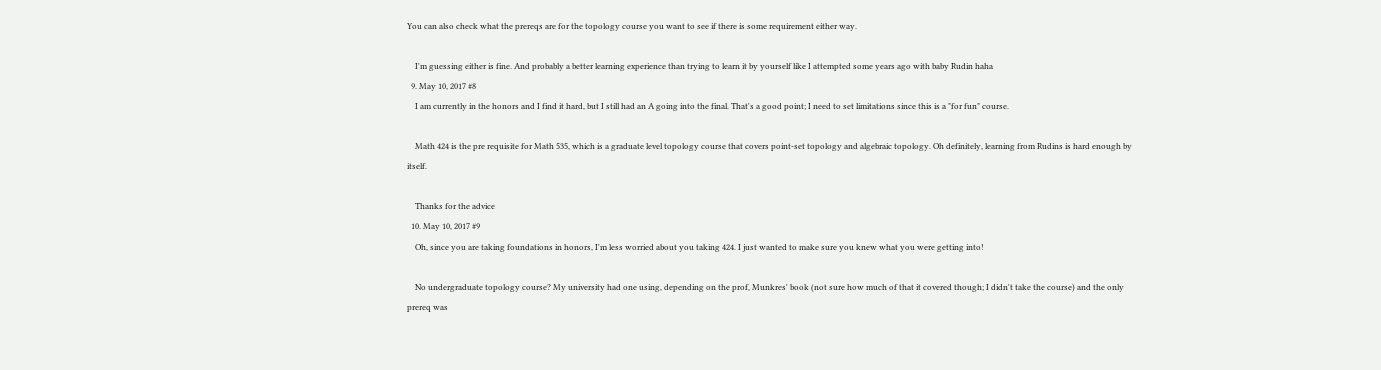You can also check what the prereqs are for the topology course you want to see if there is some requirement either way.

    I'm guessing either is fine. And probably a better learning experience than trying to learn it by yourself like I attempted some years ago with baby Rudin haha
  9. May 10, 2017 #8
    I am currently in the honors and I find it hard, but I still had an A going into the final. That's a good point; I need to set limitations since this is a "for fun" course.

    Math 424 is the pre requisite for Math 535, which is a graduate level topology course that covers point-set topology and algebraic topology. Oh definitely, learning from Rudins is hard enough by itself.

    Thanks for the advice
  10. May 10, 2017 #9
    Oh, since you are taking foundations in honors, I'm less worried about you taking 424. I just wanted to make sure you knew what you were getting into!

    No undergraduate topology course? My university had one using, depending on the prof, Munkres' book (not sure how much of that it covered though; I didn't take the course) and the only prereq was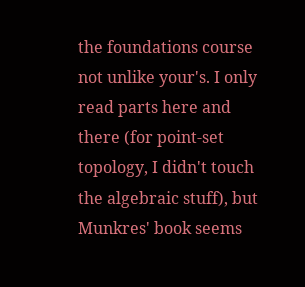the foundations course not unlike your's. I only read parts here and there (for point-set topology, I didn't touch the algebraic stuff), but Munkres' book seems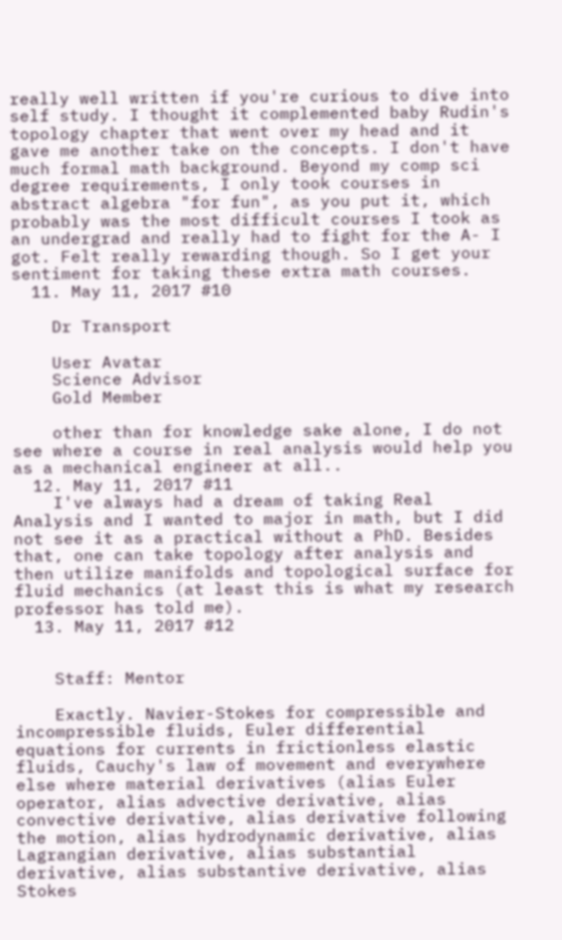really well written if you're curious to dive into self study. I thought it complemented baby Rudin's topology chapter that went over my head and it gave me another take on the concepts. I don't have much formal math background. Beyond my comp sci degree requirements, I only took courses in abstract algebra "for fun", as you put it, which probably was the most difficult courses I took as an undergrad and really had to fight for the A- I got. Felt really rewarding though. So I get your sentiment for taking these extra math courses.
  11. May 11, 2017 #10

    Dr Transport

    User Avatar
    Science Advisor
    Gold Member

    other than for knowledge sake alone, I do not see where a course in real analysis would help you as a mechanical engineer at all..
  12. May 11, 2017 #11
    I've always had a dream of taking Real Analysis and I wanted to major in math, but I did not see it as a practical without a PhD. Besides that, one can take topology after analysis and then utilize manifolds and topological surface for fluid mechanics (at least this is what my research professor has told me).
  13. May 11, 2017 #12


    Staff: Mentor

    Exactly. Navier-Stokes for compressible and incompressible fluids, Euler differential equations for currents in frictionless elastic fluids, Cauchy's law of movement and everywhere else where material derivatives (alias Euler operator, alias advective derivative, alias convective derivative, alias derivative following the motion, alias hydrodynamic derivative, alias Lagrangian derivative, alias substantial derivative, alias substantive derivative, alias Stokes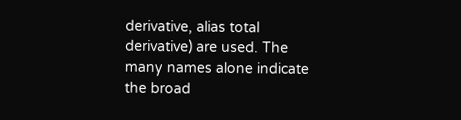derivative, alias total derivative) are used. The many names alone indicate the broad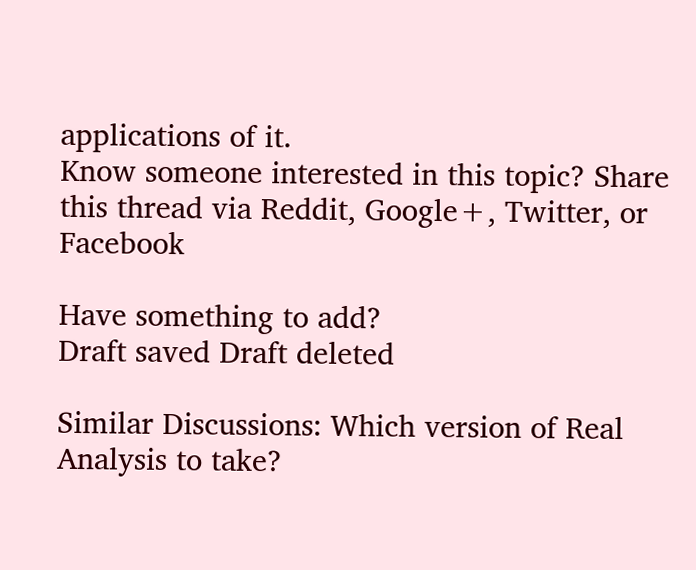applications of it.
Know someone interested in this topic? Share this thread via Reddit, Google+, Twitter, or Facebook

Have something to add?
Draft saved Draft deleted

Similar Discussions: Which version of Real Analysis to take?